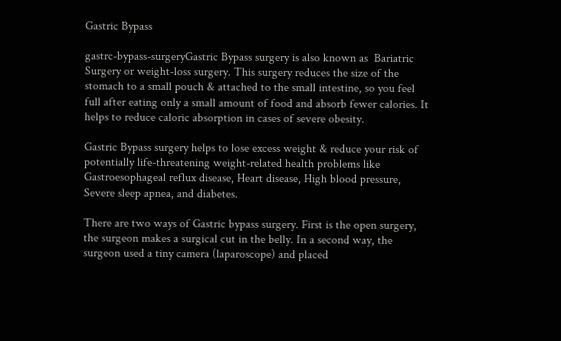Gastric Bypass

gastrc-bypass-surgeryGastric Bypass surgery is also known as  Bariatric Surgery or weight-loss surgery. This surgery reduces the size of the stomach to a small pouch & attached to the small intestine, so you feel full after eating only a small amount of food and absorb fewer calories. It helps to reduce caloric absorption in cases of severe obesity.

Gastric Bypass surgery helps to lose excess weight & reduce your risk of potentially life-threatening weight-related health problems like Gastroesophageal reflux disease, Heart disease, High blood pressure, Severe sleep apnea, and diabetes.

There are two ways of Gastric bypass surgery. First is the open surgery, the surgeon makes a surgical cut in the belly. In a second way, the surgeon used a tiny camera (laparoscope) and placed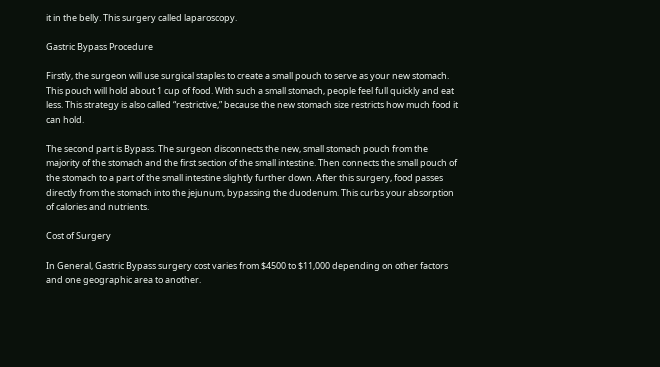it in the belly. This surgery called laparoscopy.

Gastric Bypass Procedure

Firstly, the surgeon will use surgical staples to create a small pouch to serve as your new stomach. This pouch will hold about 1 cup of food. With such a small stomach, people feel full quickly and eat less. This strategy is also called “restrictive,” because the new stomach size restricts how much food it can hold.

The second part is Bypass. The surgeon disconnects the new, small stomach pouch from the majority of the stomach and the first section of the small intestine. Then connects the small pouch of the stomach to a part of the small intestine slightly further down. After this surgery, food passes directly from the stomach into the jejunum, bypassing the duodenum. This curbs your absorption of calories and nutrients.

Cost of Surgery

In General, Gastric Bypass surgery cost varies from $4500 to $11,000 depending on other factors and one geographic area to another.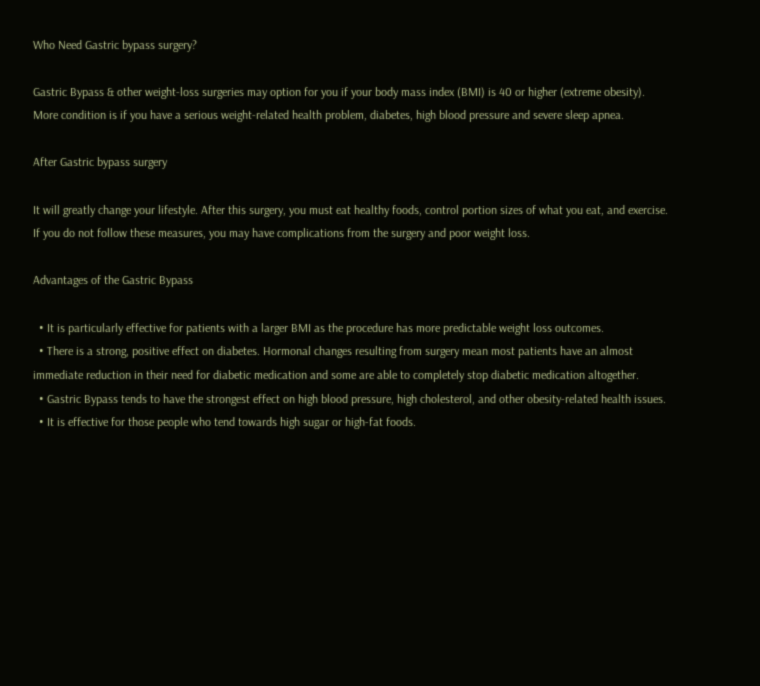Who Need Gastric bypass surgery?

Gastric Bypass & other weight-loss surgeries may option for you if your body mass index (BMI) is 40 or higher (extreme obesity). More condition is if you have a serious weight-related health problem, diabetes, high blood pressure and severe sleep apnea.

After Gastric bypass surgery

It will greatly change your lifestyle. After this surgery, you must eat healthy foods, control portion sizes of what you eat, and exercise. If you do not follow these measures, you may have complications from the surgery and poor weight loss.

Advantages of the Gastric Bypass

  • It is particularly effective for patients with a larger BMI as the procedure has more predictable weight loss outcomes.
  • There is a strong, positive effect on diabetes. Hormonal changes resulting from surgery mean most patients have an almost immediate reduction in their need for diabetic medication and some are able to completely stop diabetic medication altogether.
  • Gastric Bypass tends to have the strongest effect on high blood pressure, high cholesterol, and other obesity-related health issues.
  • It is effective for those people who tend towards high sugar or high-fat foods.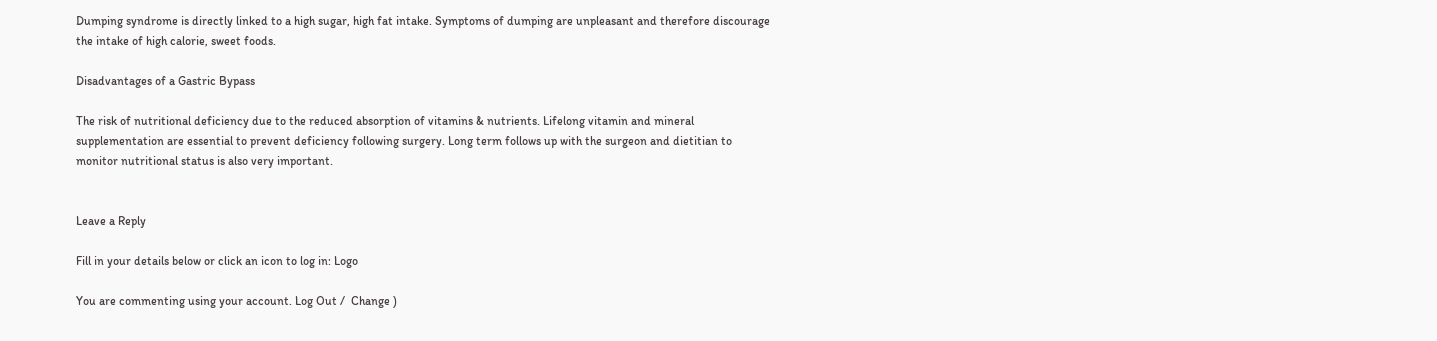Dumping syndrome is directly linked to a high sugar, high fat intake. Symptoms of dumping are unpleasant and therefore discourage the intake of high calorie, sweet foods.

Disadvantages of a Gastric Bypass

The risk of nutritional deficiency due to the reduced absorption of vitamins & nutrients. Lifelong vitamin and mineral supplementation are essential to prevent deficiency following surgery. Long term follows up with the surgeon and dietitian to monitor nutritional status is also very important.


Leave a Reply

Fill in your details below or click an icon to log in: Logo

You are commenting using your account. Log Out /  Change )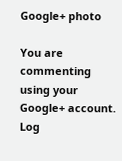Google+ photo

You are commenting using your Google+ account. Log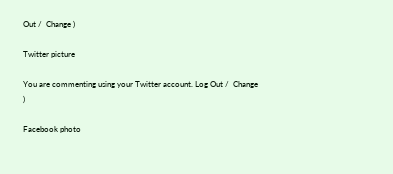Out /  Change )

Twitter picture

You are commenting using your Twitter account. Log Out /  Change )

Facebook photo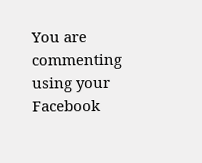You are commenting using your Facebook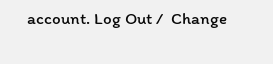account. Log Out /  Change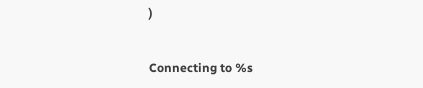)


Connecting to %s